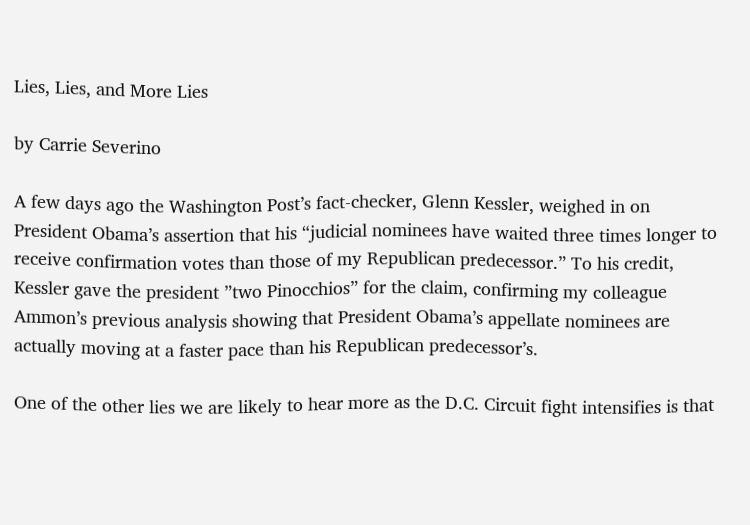Lies, Lies, and More Lies

by Carrie Severino

A few days ago the Washington Post’s fact-checker, Glenn Kessler, weighed in on President Obama’s assertion that his “judicial nominees have waited three times longer to receive confirmation votes than those of my Republican predecessor.” To his credit, Kessler gave the president ”two Pinocchios” for the claim, confirming my colleague Ammon’s previous analysis showing that President Obama’s appellate nominees are actually moving at a faster pace than his Republican predecessor’s.

One of the other lies we are likely to hear more as the D.C. Circuit fight intensifies is that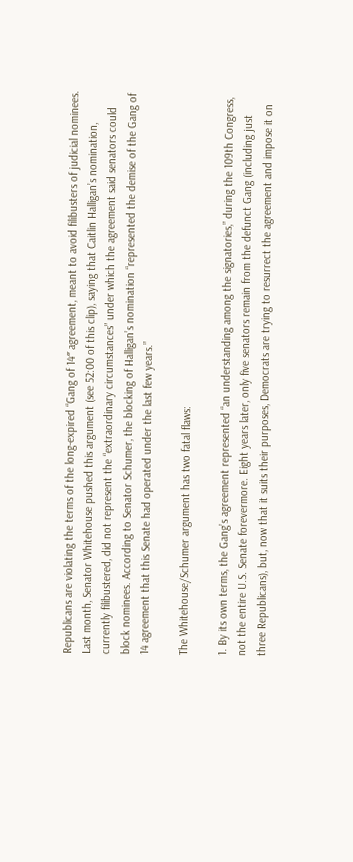Republicans are violating the terms of the long-expired “Gang of 14″ agreement, meant to avoid filibusters of judicial nominees. Last month, Senator Whitehouse pushed this argument (see 52:00 of this clip), saying that Caitlin Halligan’s nomination, currently filibustered, did not represent the “extraordinary circumstances” under which the agreement said senators could block nominees. According to Senator Schumer, the blocking of Halligan’s nomination “represented the demise of the Gang of 14 agreement that this Senate had operated under the last few years.”

The Whitehouse/Schumer argument has two fatal flaws:

1. By its own terms, the Gang’s agreement represented “an understanding among the signatories,” during the 109th Congress, not the entire U.S. Senate forevermore. Eight years later, only five senators remain from the defunct Gang (including just three Republicans), but, now that it suits their purposes, Democrats are trying to resurrect the agreement and impose it on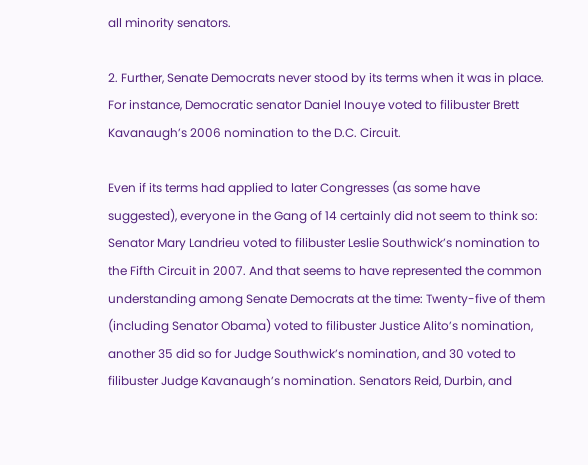all minority senators.

2. Further, Senate Democrats never stood by its terms when it was in place. For instance, Democratic senator Daniel Inouye voted to filibuster Brett Kavanaugh’s 2006 nomination to the D.C. Circuit.

Even if its terms had applied to later Congresses (as some have suggested), everyone in the Gang of 14 certainly did not seem to think so: Senator Mary Landrieu voted to filibuster Leslie Southwick’s nomination to the Fifth Circuit in 2007. And that seems to have represented the common understanding among Senate Democrats at the time: Twenty-five of them (including Senator Obama) voted to filibuster Justice Alito’s nomination, another 35 did so for Judge Southwick’s nomination, and 30 voted to filibuster Judge Kavanaugh’s nomination. Senators Reid, Durbin, and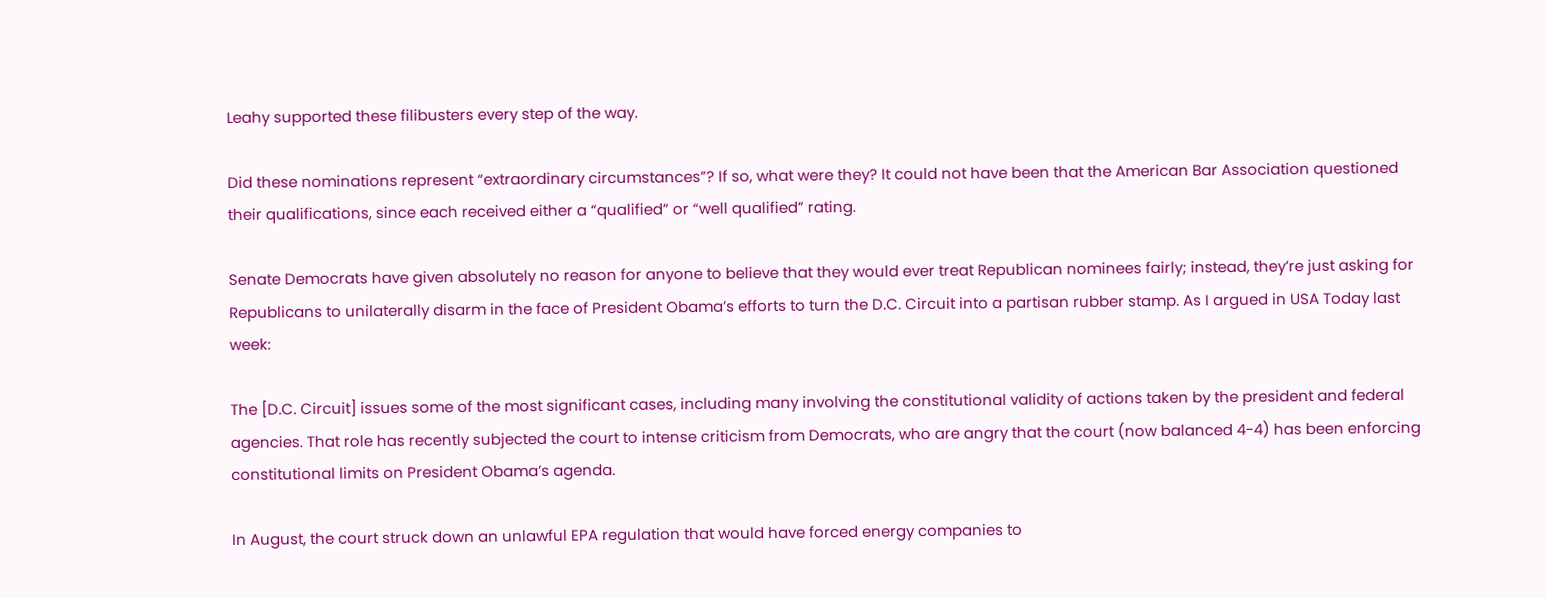Leahy supported these filibusters every step of the way.

Did these nominations represent “extraordinary circumstances”? If so, what were they? It could not have been that the American Bar Association questioned their qualifications, since each received either a “qualified” or “well qualified” rating.

Senate Democrats have given absolutely no reason for anyone to believe that they would ever treat Republican nominees fairly; instead, they’re just asking for Republicans to unilaterally disarm in the face of President Obama’s efforts to turn the D.C. Circuit into a partisan rubber stamp. As I argued in USA Today last week:

The [D.C. Circuit] issues some of the most significant cases, including many involving the constitutional validity of actions taken by the president and federal agencies. That role has recently subjected the court to intense criticism from Democrats, who are angry that the court (now balanced 4-4) has been enforcing constitutional limits on President Obama’s agenda.

In August, the court struck down an unlawful EPA regulation that would have forced energy companies to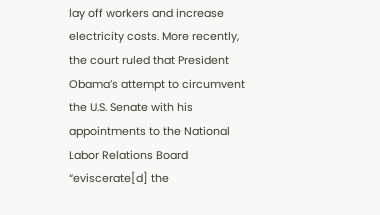lay off workers and increase electricity costs. More recently, the court ruled that President Obama’s attempt to circumvent the U.S. Senate with his appointments to the National Labor Relations Board “eviscerate[d] the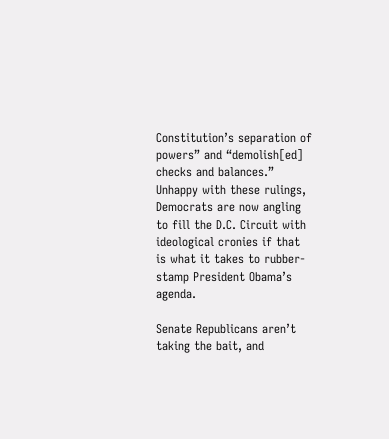Constitution’s separation of powers” and “demolish[ed] checks and balances.” Unhappy with these rulings, Democrats are now angling to fill the D.C. Circuit with ideological cronies if that is what it takes to rubber-stamp President Obama’s agenda.

Senate Republicans aren’t taking the bait, and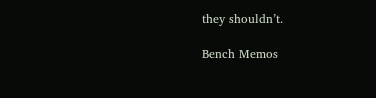they shouldn’t.

Bench Memos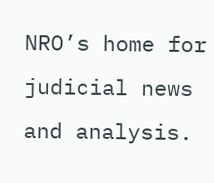NRO’s home for judicial news and analysis.